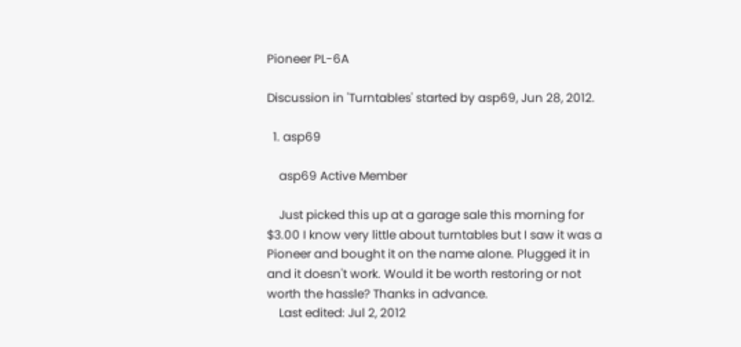Pioneer PL-6A

Discussion in 'Turntables' started by asp69, Jun 28, 2012.

  1. asp69

    asp69 Active Member

    Just picked this up at a garage sale this morning for $3.00 I know very little about turntables but I saw it was a Pioneer and bought it on the name alone. Plugged it in and it doesn't work. Would it be worth restoring or not worth the hassle? Thanks in advance.
    Last edited: Jul 2, 2012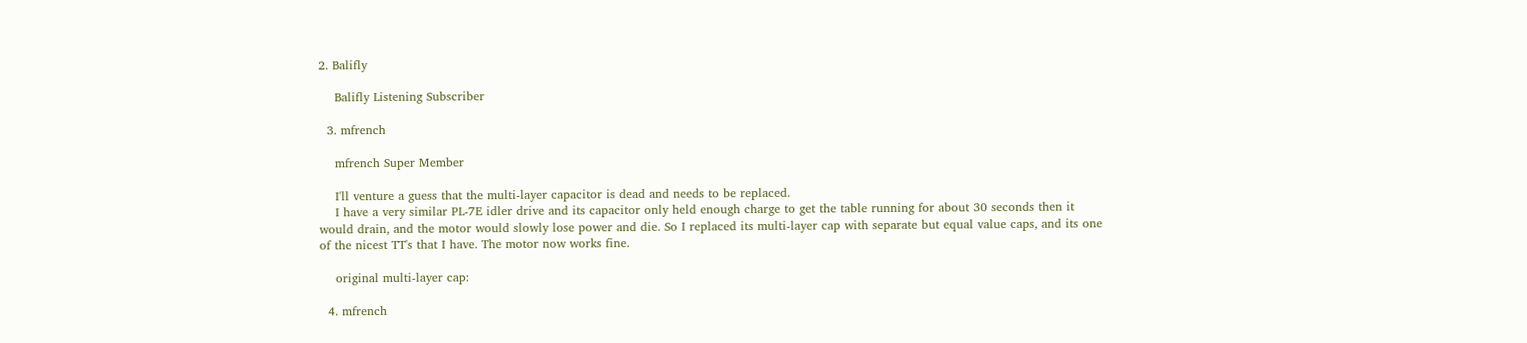2. Balifly

    Balifly Listening Subscriber

  3. mfrench

    mfrench Super Member

    I'll venture a guess that the multi-layer capacitor is dead and needs to be replaced.
    I have a very similar PL-7E idler drive and its capacitor only held enough charge to get the table running for about 30 seconds then it would drain, and the motor would slowly lose power and die. So I replaced its multi-layer cap with separate but equal value caps, and its one of the nicest TT's that I have. The motor now works fine.

    original multi-layer cap:

  4. mfrench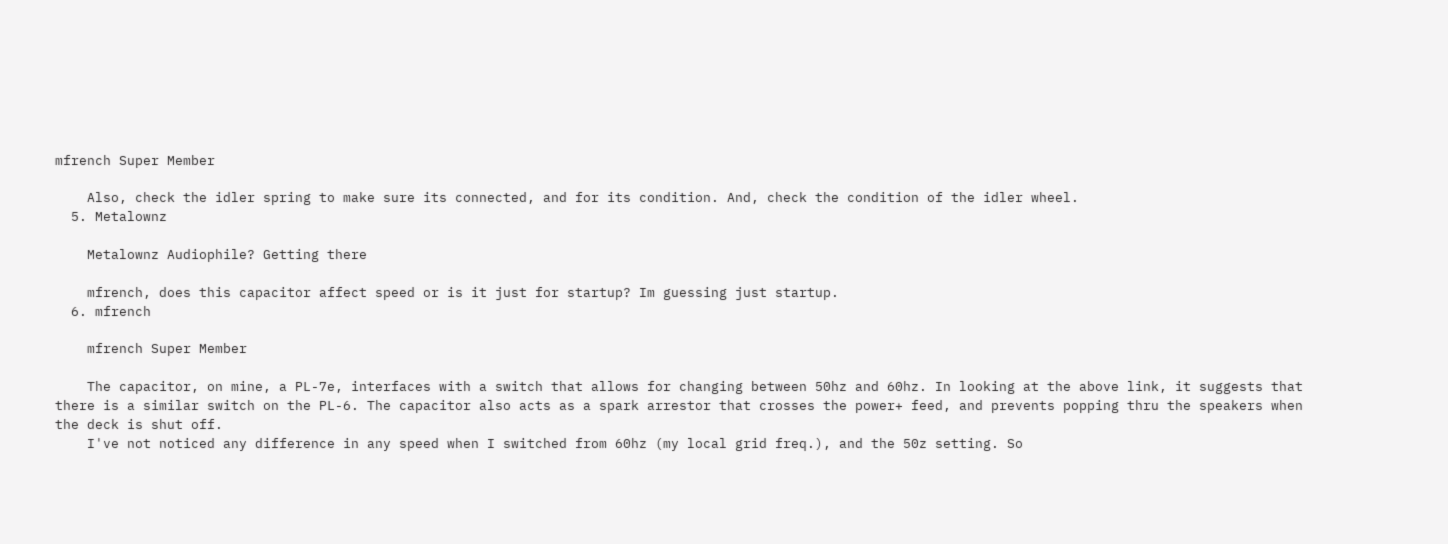mfrench Super Member

    Also, check the idler spring to make sure its connected, and for its condition. And, check the condition of the idler wheel.
  5. Metalownz

    Metalownz Audiophile? Getting there

    mfrench, does this capacitor affect speed or is it just for startup? Im guessing just startup.
  6. mfrench

    mfrench Super Member

    The capacitor, on mine, a PL-7e, interfaces with a switch that allows for changing between 50hz and 60hz. In looking at the above link, it suggests that there is a similar switch on the PL-6. The capacitor also acts as a spark arrestor that crosses the power+ feed, and prevents popping thru the speakers when the deck is shut off.
    I've not noticed any difference in any speed when I switched from 60hz (my local grid freq.), and the 50z setting. So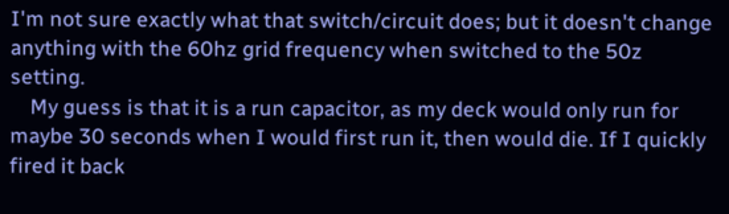I'm not sure exactly what that switch/circuit does; but it doesn't change anything with the 60hz grid frequency when switched to the 50z setting.
    My guess is that it is a run capacitor, as my deck would only run for maybe 30 seconds when I would first run it, then would die. If I quickly fired it back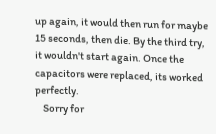up again, it would then run for maybe 15 seconds, then die. By the third try, it wouldn't start again. Once the capacitors were replaced, its worked perfectly.
    Sorry for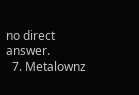no direct answer.
  7. Metalownz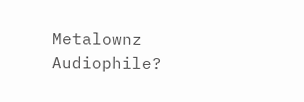Metalownz Audiophile?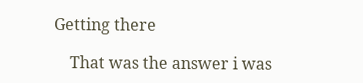Getting there

    That was the answer i was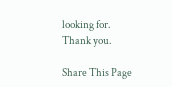looking for. Thank you.

Share This Page